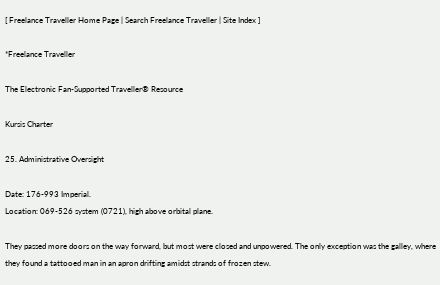[ Freelance Traveller Home Page | Search Freelance Traveller | Site Index ]

*Freelance Traveller

The Electronic Fan-Supported Traveller® Resource

Kursis Charter

25. Administrative Oversight

Date: 176-993 Imperial.
Location: 069-526 system (0721), high above orbital plane.

They passed more doors on the way forward, but most were closed and unpowered. The only exception was the galley, where they found a tattooed man in an apron drifting amidst strands of frozen stew.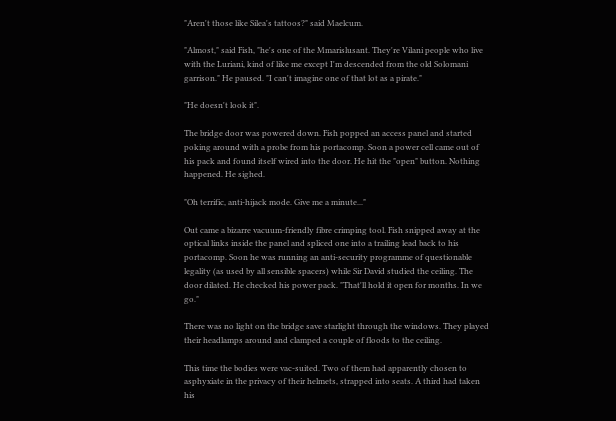"Aren't those like Silea's tattoos?" said Maelcum.

"Almost," said Fish, "he's one of the Mmarislusant. They're Vilani people who live with the Luriani, kind of like me except I'm descended from the old Solomani garrison." He paused. "I can't imagine one of that lot as a pirate."

"He doesn't look it".

The bridge door was powered down. Fish popped an access panel and started poking around with a probe from his portacomp. Soon a power cell came out of his pack and found itself wired into the door. He hit the "open" button. Nothing happened. He sighed.

"Oh terrific, anti-hijack mode. Give me a minute..."

Out came a bizarre vacuum-friendly fibre crimping tool. Fish snipped away at the optical links inside the panel and spliced one into a trailing lead back to his portacomp. Soon he was running an anti-security programme of questionable legality (as used by all sensible spacers) while Sir David studied the ceiling. The door dilated. He checked his power pack. "That'll hold it open for months. In we go."

There was no light on the bridge save starlight through the windows. They played their headlamps around and clamped a couple of floods to the ceiling.

This time the bodies were vac-suited. Two of them had apparently chosen to asphyxiate in the privacy of their helmets, strapped into seats. A third had taken his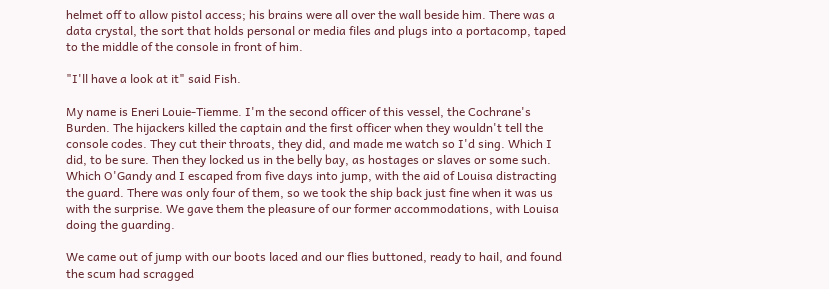helmet off to allow pistol access; his brains were all over the wall beside him. There was a data crystal, the sort that holds personal or media files and plugs into a portacomp, taped to the middle of the console in front of him.

"I'll have a look at it" said Fish.

My name is Eneri Louie-Tiemme. I'm the second officer of this vessel, the Cochrane's Burden. The hijackers killed the captain and the first officer when they wouldn't tell the console codes. They cut their throats, they did, and made me watch so I'd sing. Which I did, to be sure. Then they locked us in the belly bay, as hostages or slaves or some such. Which O'Gandy and I escaped from five days into jump, with the aid of Louisa distracting the guard. There was only four of them, so we took the ship back just fine when it was us with the surprise. We gave them the pleasure of our former accommodations, with Louisa doing the guarding.

We came out of jump with our boots laced and our flies buttoned, ready to hail, and found the scum had scragged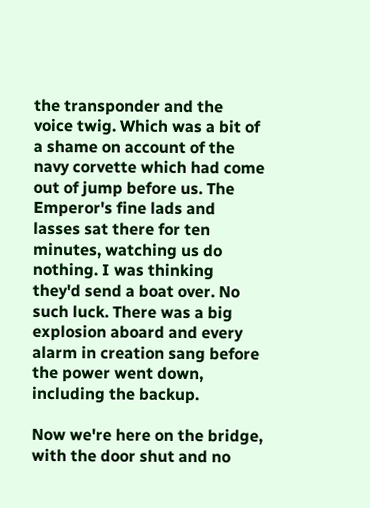the transponder and the voice twig. Which was a bit of a shame on account of the navy corvette which had come out of jump before us. The Emperor's fine lads and lasses sat there for ten minutes, watching us do nothing. I was thinking they'd send a boat over. No such luck. There was a big explosion aboard and every alarm in creation sang before the power went down, including the backup.

Now we're here on the bridge, with the door shut and no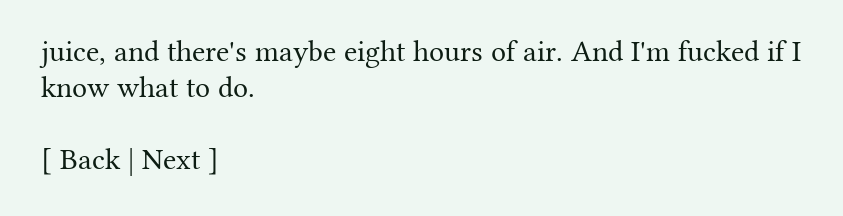juice, and there's maybe eight hours of air. And I'm fucked if I know what to do.

[ Back | Next ]